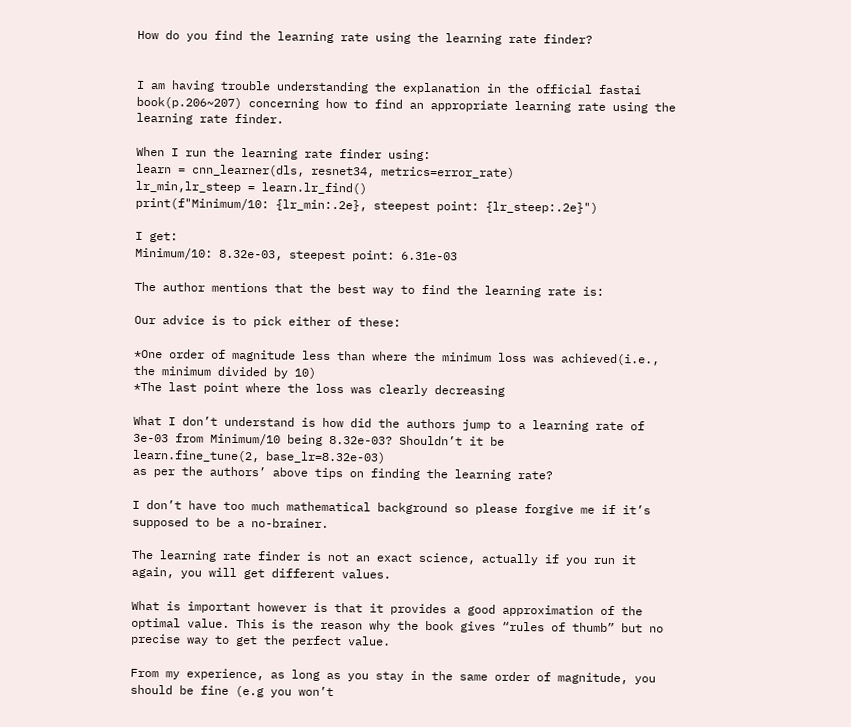How do you find the learning rate using the learning rate finder?


I am having trouble understanding the explanation in the official fastai book(p.206~207) concerning how to find an appropriate learning rate using the learning rate finder.

When I run the learning rate finder using:
learn = cnn_learner(dls, resnet34, metrics=error_rate)
lr_min,lr_steep = learn.lr_find()
print(f"Minimum/10: {lr_min:.2e}, steepest point: {lr_steep:.2e}")

I get:
Minimum/10: 8.32e-03, steepest point: 6.31e-03

The author mentions that the best way to find the learning rate is:

Our advice is to pick either of these:

*One order of magnitude less than where the minimum loss was achieved(i.e., the minimum divided by 10)
*The last point where the loss was clearly decreasing

What I don’t understand is how did the authors jump to a learning rate of 3e-03 from Minimum/10 being 8.32e-03? Shouldn’t it be
learn.fine_tune(2, base_lr=8.32e-03)
as per the authors’ above tips on finding the learning rate?

I don’t have too much mathematical background so please forgive me if it’s supposed to be a no-brainer.

The learning rate finder is not an exact science, actually if you run it again, you will get different values.

What is important however is that it provides a good approximation of the optimal value. This is the reason why the book gives “rules of thumb” but no precise way to get the perfect value.

From my experience, as long as you stay in the same order of magnitude, you should be fine (e.g you won’t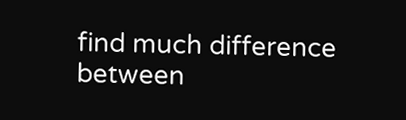find much difference between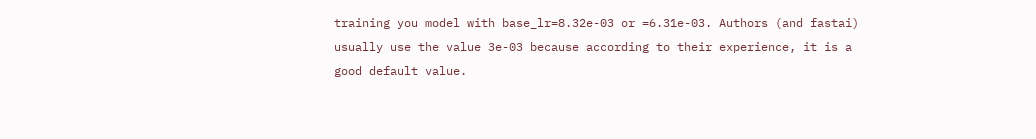training you model with base_lr=8.32e-03 or =6.31e-03. Authors (and fastai) usually use the value 3e-03 because according to their experience, it is a good default value.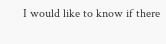I would like to know if there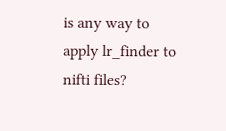is any way to apply lr_finder to nifti files?